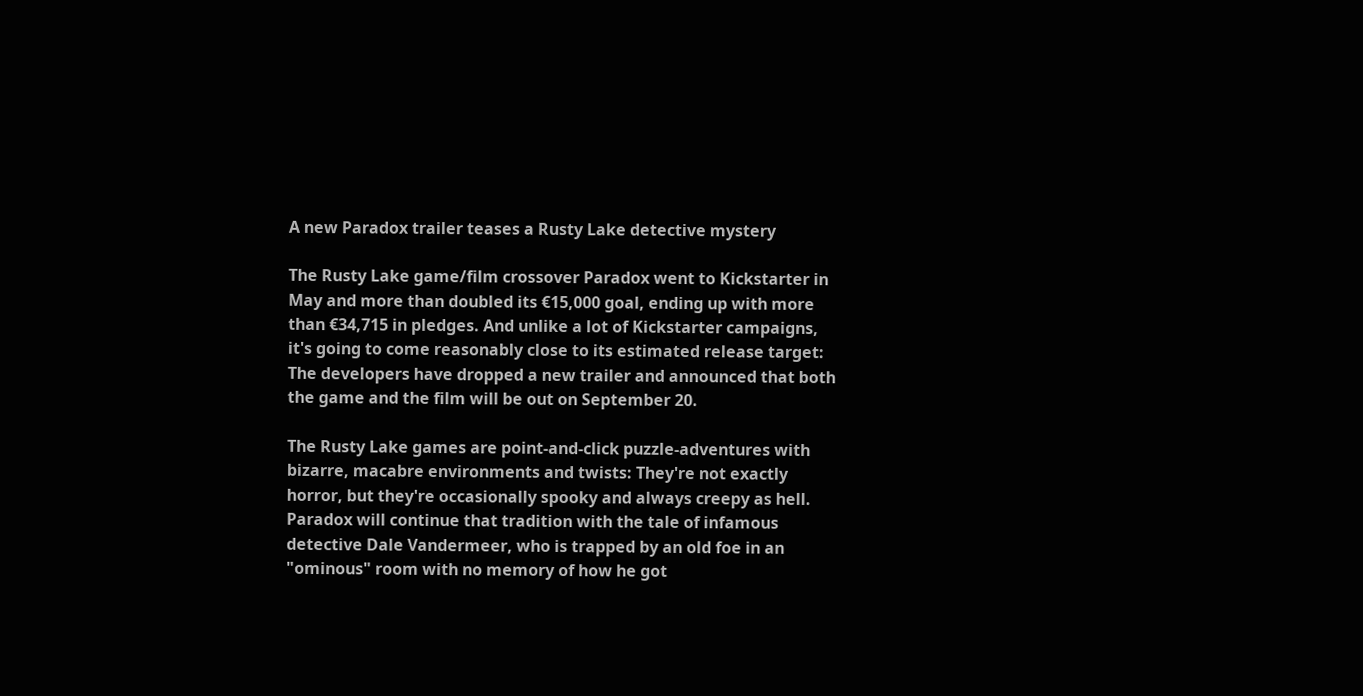A new Paradox trailer teases a Rusty Lake detective mystery

The Rusty Lake game/film crossover Paradox went to Kickstarter in May and more than doubled its €15,000 goal, ending up with more than €34,715 in pledges. And unlike a lot of Kickstarter campaigns, it's going to come reasonably close to its estimated release target: The developers have dropped a new trailer and announced that both the game and the film will be out on September 20.

The Rusty Lake games are point-and-click puzzle-adventures with bizarre, macabre environments and twists: They're not exactly horror, but they're occasionally spooky and always creepy as hell. Paradox will continue that tradition with the tale of infamous detective Dale Vandermeer, who is trapped by an old foe in an "ominous" room with no memory of how he got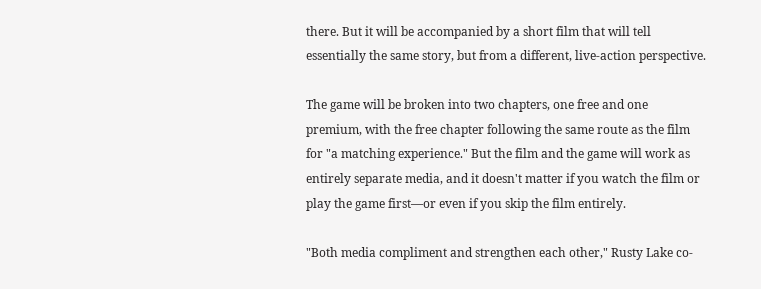there. But it will be accompanied by a short film that will tell essentially the same story, but from a different, live-action perspective.

The game will be broken into two chapters, one free and one premium, with the free chapter following the same route as the film for "a matching experience." But the film and the game will work as entirely separate media, and it doesn't matter if you watch the film or play the game first—or even if you skip the film entirely.

"Both media compliment and strengthen each other," Rusty Lake co-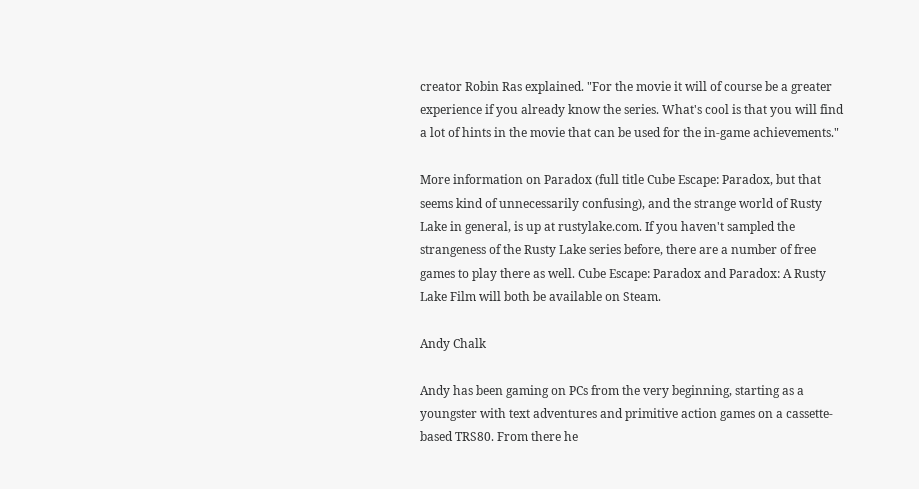creator Robin Ras explained. "For the movie it will of course be a greater experience if you already know the series. What's cool is that you will find a lot of hints in the movie that can be used for the in-game achievements."

More information on Paradox (full title Cube Escape: Paradox, but that seems kind of unnecessarily confusing), and the strange world of Rusty Lake in general, is up at rustylake.com. If you haven't sampled the strangeness of the Rusty Lake series before, there are a number of free games to play there as well. Cube Escape: Paradox and Paradox: A Rusty Lake Film will both be available on Steam.

Andy Chalk

Andy has been gaming on PCs from the very beginning, starting as a youngster with text adventures and primitive action games on a cassette-based TRS80. From there he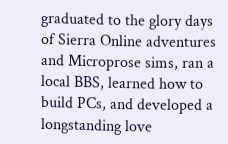graduated to the glory days of Sierra Online adventures and Microprose sims, ran a local BBS, learned how to build PCs, and developed a longstanding love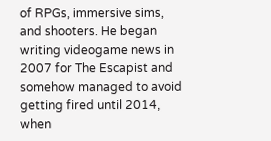of RPGs, immersive sims, and shooters. He began writing videogame news in 2007 for The Escapist and somehow managed to avoid getting fired until 2014, when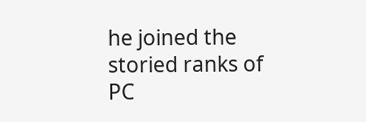he joined the storied ranks of PC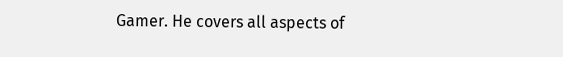Gamer. He covers all aspects of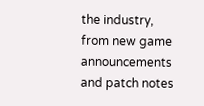the industry, from new game announcements and patch notes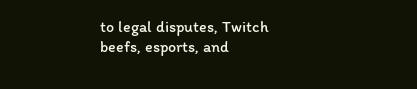to legal disputes, Twitch beefs, esports, and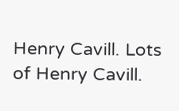Henry Cavill. Lots of Henry Cavill.